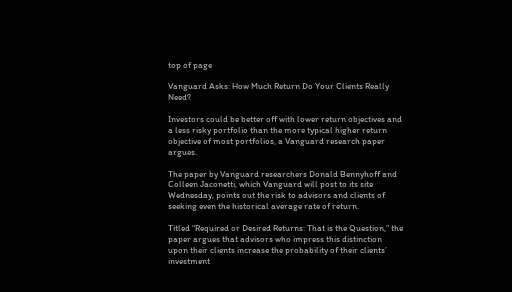top of page

Vanguard Asks: How Much Return Do Your Clients Really Need?

Investors could be better off with lower return objectives and a less risky portfolio than the more typical higher return objective of most portfolios, a Vanguard research paper argues.

The paper by Vanguard researchers Donald Bennyhoff and Colleen Jaconetti, which Vanguard will post to its site Wednesday, points out the risk to advisors and clients of seeking even the historical average rate of return.

Titled “Required or Desired Returns: That is the Question,” the paper argues that advisors who impress this distinction upon their clients increase the probability of their clients’ investment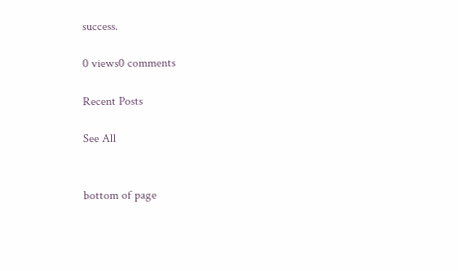success.

0 views0 comments

Recent Posts

See All


bottom of page